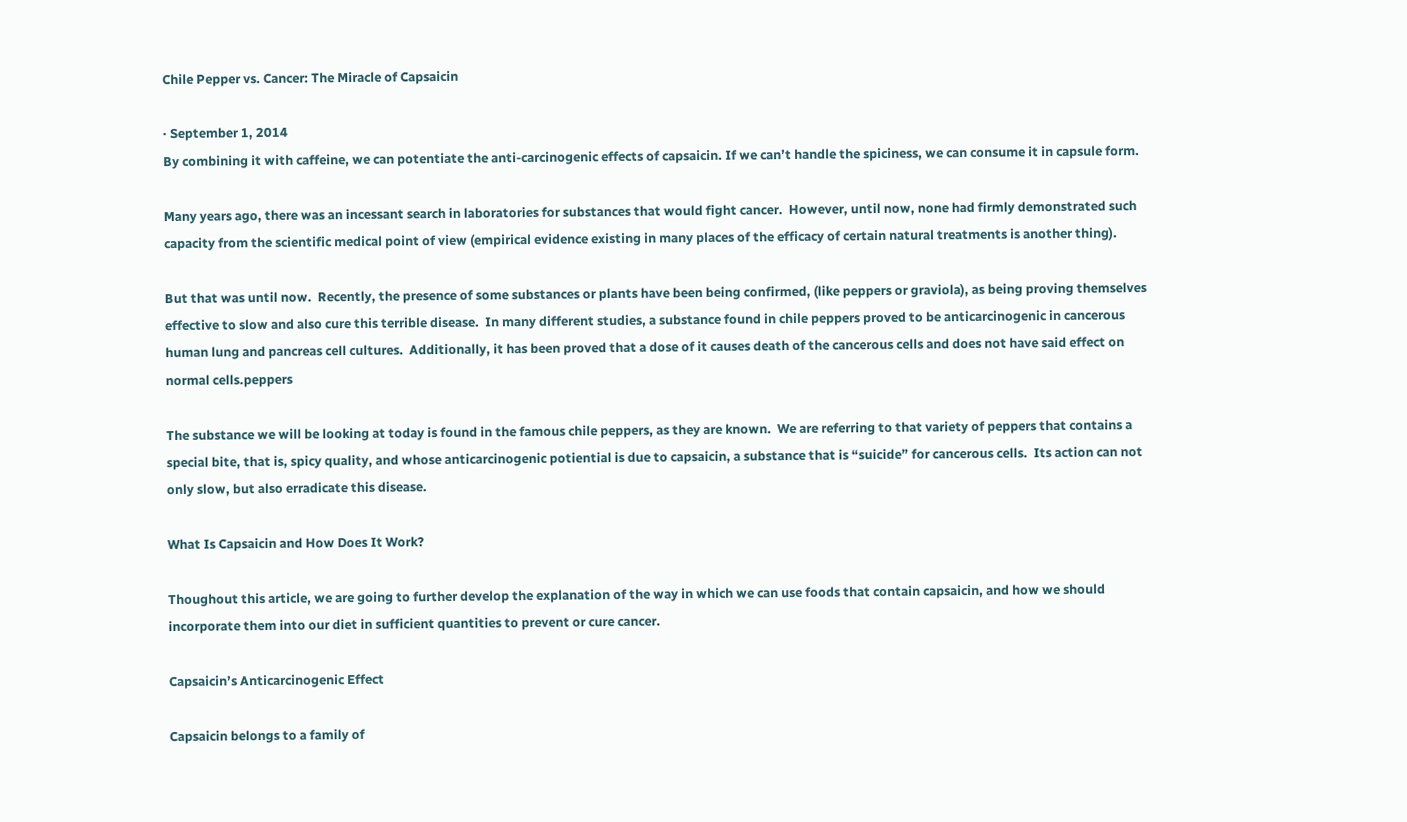Chile Pepper vs. Cancer: The Miracle of Capsaicin

· September 1, 2014
By combining it with caffeine, we can potentiate the anti-carcinogenic effects of capsaicin. If we can’t handle the spiciness, we can consume it in capsule form.

Many years ago, there was an incessant search in laboratories for substances that would fight cancer.  However, until now, none had firmly demonstrated such capacity from the scientific medical point of view (empirical evidence existing in many places of the efficacy of certain natural treatments is another thing).

But that was until now.  Recently, the presence of some substances or plants have been being confirmed, (like peppers or graviola), as being proving themselves effective to slow and also cure this terrible disease.  In many different studies, a substance found in chile peppers proved to be anticarcinogenic in cancerous human lung and pancreas cell cultures.  Additionally, it has been proved that a dose of it causes death of the cancerous cells and does not have said effect on normal cells.peppers

The substance we will be looking at today is found in the famous chile peppers, as they are known.  We are referring to that variety of peppers that contains a special bite, that is, spicy quality, and whose anticarcinogenic potiential is due to capsaicin, a substance that is “suicide” for cancerous cells.  Its action can not only slow, but also erradicate this disease.

What Is Capsaicin and How Does It Work?

Thoughout this article, we are going to further develop the explanation of the way in which we can use foods that contain capsaicin, and how we should incorporate them into our diet in sufficient quantities to prevent or cure cancer.

Capsaicin’s Anticarcinogenic Effect

Capsaicin belongs to a family of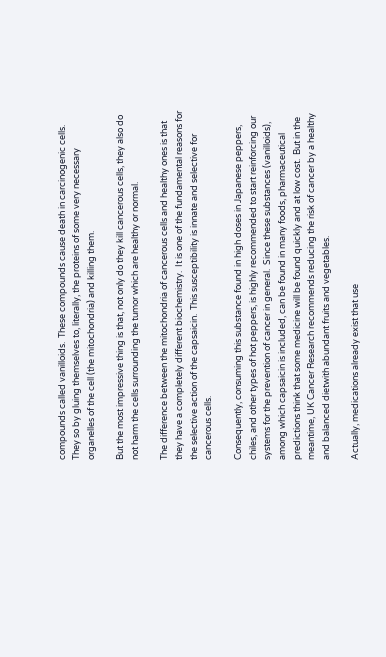compounds called vanilloids.  These compounds cause death in carcinogenic cells.  They so by gluing themselves to, literally, the proteins of some very necessary organelles of the cell (the mitochondria) and killing them.

But the most impressive thing is that, not only do they kill cancerous cells, they also do not harm the cells surrounding the tumor which are healthy or normal.

The difference between the mitochondria of cancerous cells and healthy ones is that they have a completely different biochemistry.  It is one of the fundamental reasons for the selective action of the capsaicin.  This susceptibility is innate and selective for cancerous cells.

Consequently, consuming this substance found in high doses in Japanese peppers, chiles, and other types of hot peppers, is highly recommended to start reinforcing our systems for the prevention of cancer in general.  Since these substances (vanilloids), among which capsaicin is included, can be found in many foods, pharmaceutical predictions think that some medicine will be found quickly and at low cost.  But in the meantime, UK Cancer Research recommends reducing the risk of cancer by a healthy and balanced dietwith abundant fruits and vegetables.

Actually, medications already exist that use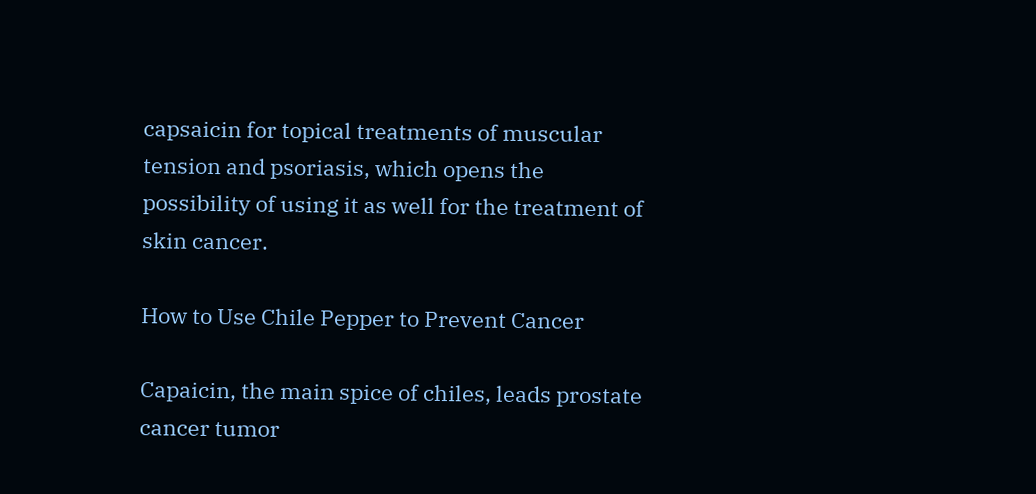capsaicin for topical treatments of muscular tension and psoriasis, which opens the possibility of using it as well for the treatment of skin cancer.

How to Use Chile Pepper to Prevent Cancer

Capaicin, the main spice of chiles, leads prostate cancer tumor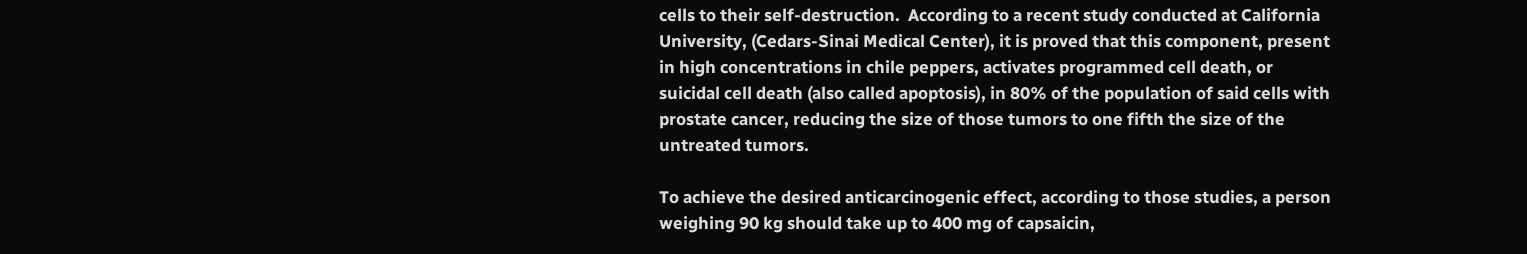cells to their self-destruction.  According to a recent study conducted at California University, (Cedars-Sinai Medical Center), it is proved that this component, present in high concentrations in chile peppers, activates programmed cell death, or suicidal cell death (also called apoptosis), in 80% of the population of said cells with prostate cancer, reducing the size of those tumors to one fifth the size of the untreated tumors.

To achieve the desired anticarcinogenic effect, according to those studies, a person weighing 90 kg should take up to 400 mg of capsaicin,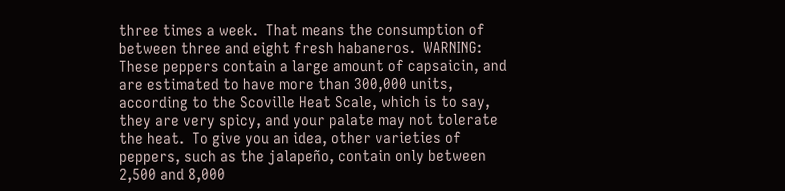three times a week.  That means the consumption of between three and eight fresh habaneros.  WARNING:  These peppers contain a large amount of capsaicin, and are estimated to have more than 300,000 units, according to the Scoville Heat Scale, which is to say, they are very spicy, and your palate may not tolerate the heat.  To give you an idea, other varieties of peppers, such as the jalapeño, contain only between 2,500 and 8,000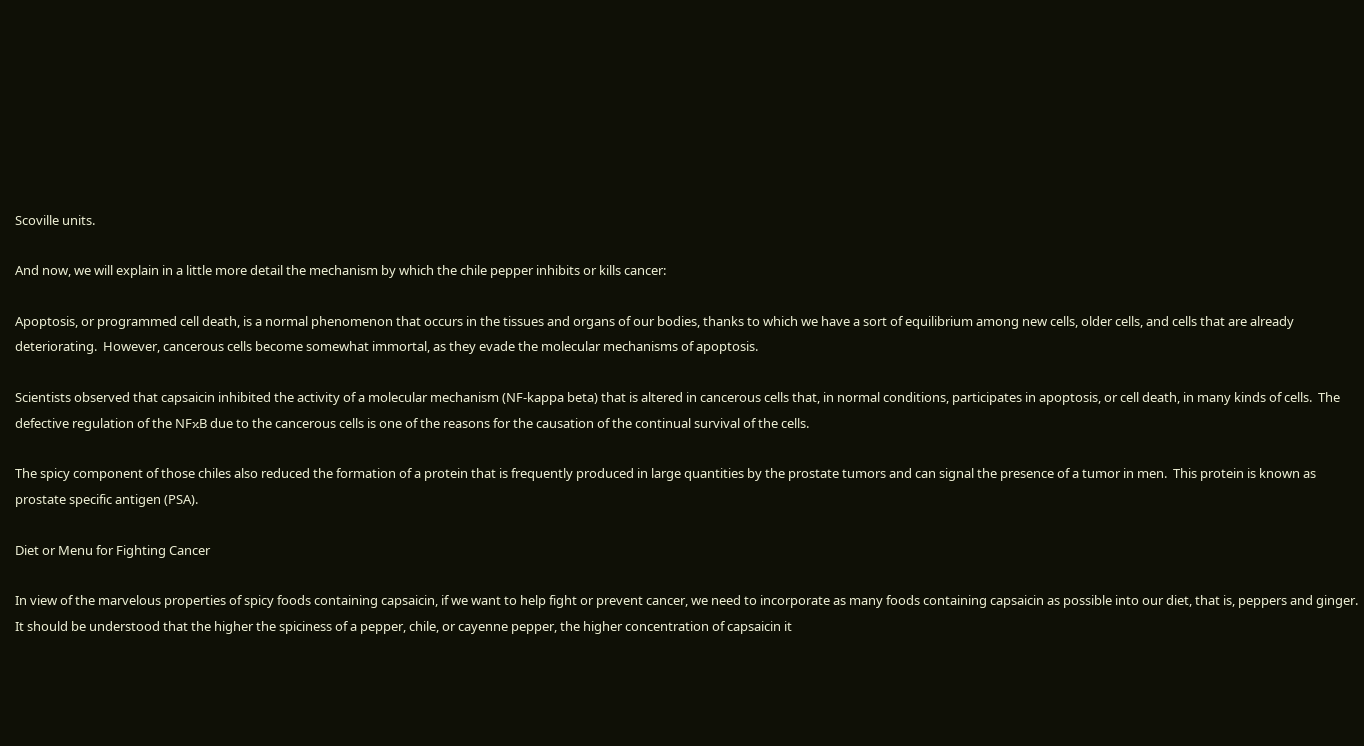Scoville units.

And now, we will explain in a little more detail the mechanism by which the chile pepper inhibits or kills cancer:

Apoptosis, or programmed cell death, is a normal phenomenon that occurs in the tissues and organs of our bodies, thanks to which we have a sort of equilibrium among new cells, older cells, and cells that are already deteriorating.  However, cancerous cells become somewhat immortal, as they evade the molecular mechanisms of apoptosis.

Scientists observed that capsaicin inhibited the activity of a molecular mechanism (NF-kappa beta) that is altered in cancerous cells that, in normal conditions, participates in apoptosis, or cell death, in many kinds of cells.  The defective regulation of the NFκB due to the cancerous cells is one of the reasons for the causation of the continual survival of the cells.

The spicy component of those chiles also reduced the formation of a protein that is frequently produced in large quantities by the prostate tumors and can signal the presence of a tumor in men.  This protein is known as prostate specific antigen (PSA).

Diet or Menu for Fighting Cancer

In view of the marvelous properties of spicy foods containing capsaicin, if we want to help fight or prevent cancer, we need to incorporate as many foods containing capsaicin as possible into our diet, that is, peppers and ginger.  It should be understood that the higher the spiciness of a pepper, chile, or cayenne pepper, the higher concentration of capsaicin it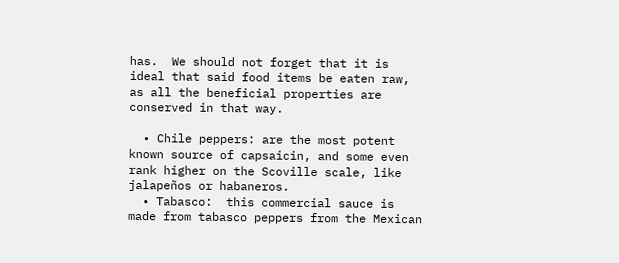has.  We should not forget that it is ideal that said food items be eaten raw, as all the beneficial properties are conserved in that way.

  • Chile peppers: are the most potent known source of capsaicin, and some even rank higher on the Scoville scale, like jalapeños or habaneros.
  • Tabasco:  this commercial sauce is made from tabasco peppers from the Mexican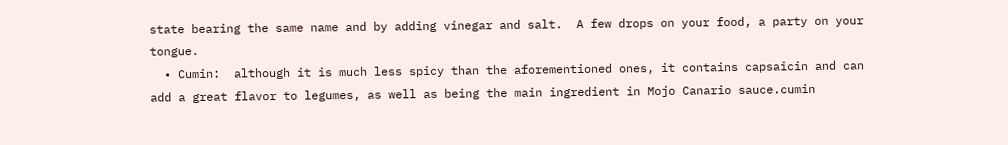state bearing the same name and by adding vinegar and salt.  A few drops on your food, a party on your tongue.
  • Cumin:  although it is much less spicy than the aforementioned ones, it contains capsaicin and can add a great flavor to legumes, as well as being the main ingredient in Mojo Canario sauce.cumin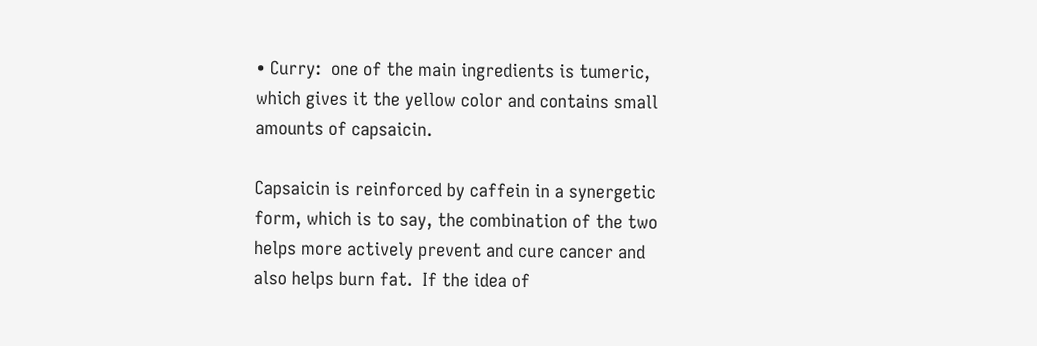• Curry:  one of the main ingredients is tumeric, which gives it the yellow color and contains small amounts of capsaicin.

Capsaicin is reinforced by caffein in a synergetic form, which is to say, the combination of the two helps more actively prevent and cure cancer and also helps burn fat.  If the idea of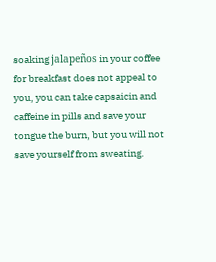soaking jalapeños in your coffee for breakfast does not appeal to you, you can take capsaicin and caffeine in pills and save your tongue the burn, but you will not save yourself from sweating.